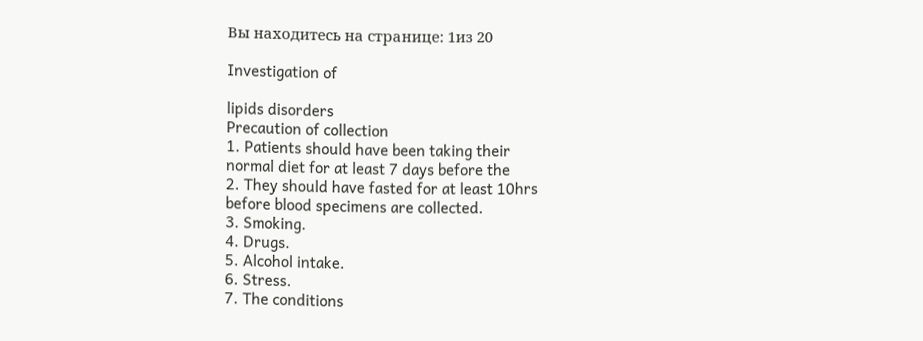Вы находитесь на странице: 1из 20

Investigation of

lipids disorders
Precaution of collection
1. Patients should have been taking their
normal diet for at least 7 days before the
2. They should have fasted for at least 10hrs
before blood specimens are collected.
3. Smoking.
4. Drugs.
5. Alcohol intake.
6. Stress.
7. The conditions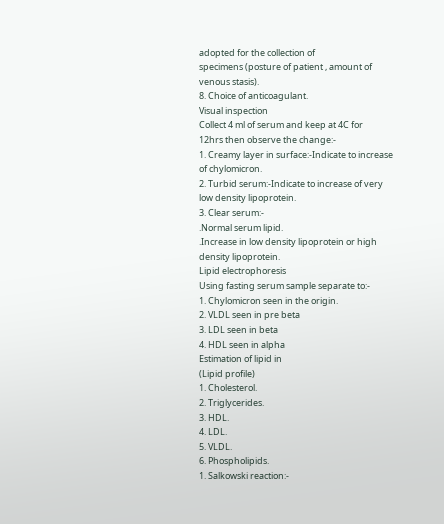adopted for the collection of
specimens (posture of patient , amount of
venous stasis).
8. Choice of anticoagulant.
Visual inspection
Collect 4 ml of serum and keep at 4C for
12hrs then observe the change:-
1. Creamy layer in surface:-Indicate to increase
of chylomicron.
2. Turbid serum:-Indicate to increase of very
low density lipoprotein.
3. Clear serum:-
.Normal serum lipid.
.Increase in low density lipoprotein or high
density lipoprotein.
Lipid electrophoresis
Using fasting serum sample separate to:-
1. Chylomicron seen in the origin.
2. VLDL seen in pre beta
3. LDL seen in beta
4. HDL seen in alpha
Estimation of lipid in
(Lipid profile)
1. Cholesterol.
2. Triglycerides.
3. HDL.
4. LDL.
5. VLDL.
6. Phospholipids.
1. Salkowski reaction:-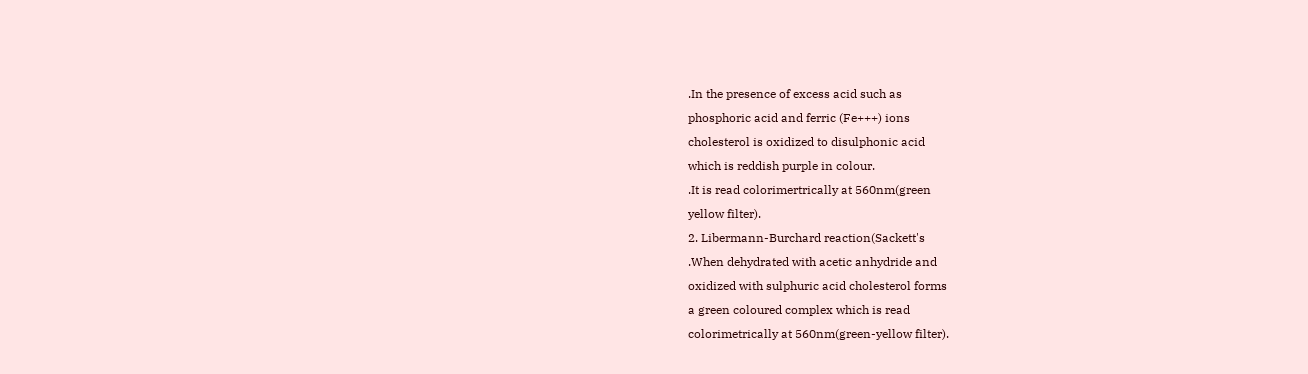.In the presence of excess acid such as
phosphoric acid and ferric (Fe+++) ions
cholesterol is oxidized to disulphonic acid
which is reddish purple in colour.
.It is read colorimertrically at 560nm(green
yellow filter).
2. Libermann-Burchard reaction(Sackett's
.When dehydrated with acetic anhydride and
oxidized with sulphuric acid cholesterol forms
a green coloured complex which is read
colorimetrically at 560nm(green-yellow filter).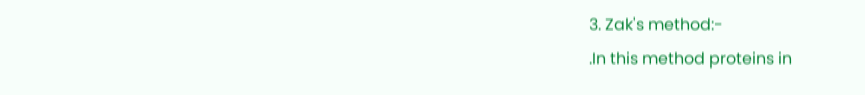3. Zak's method:-
.In this method proteins in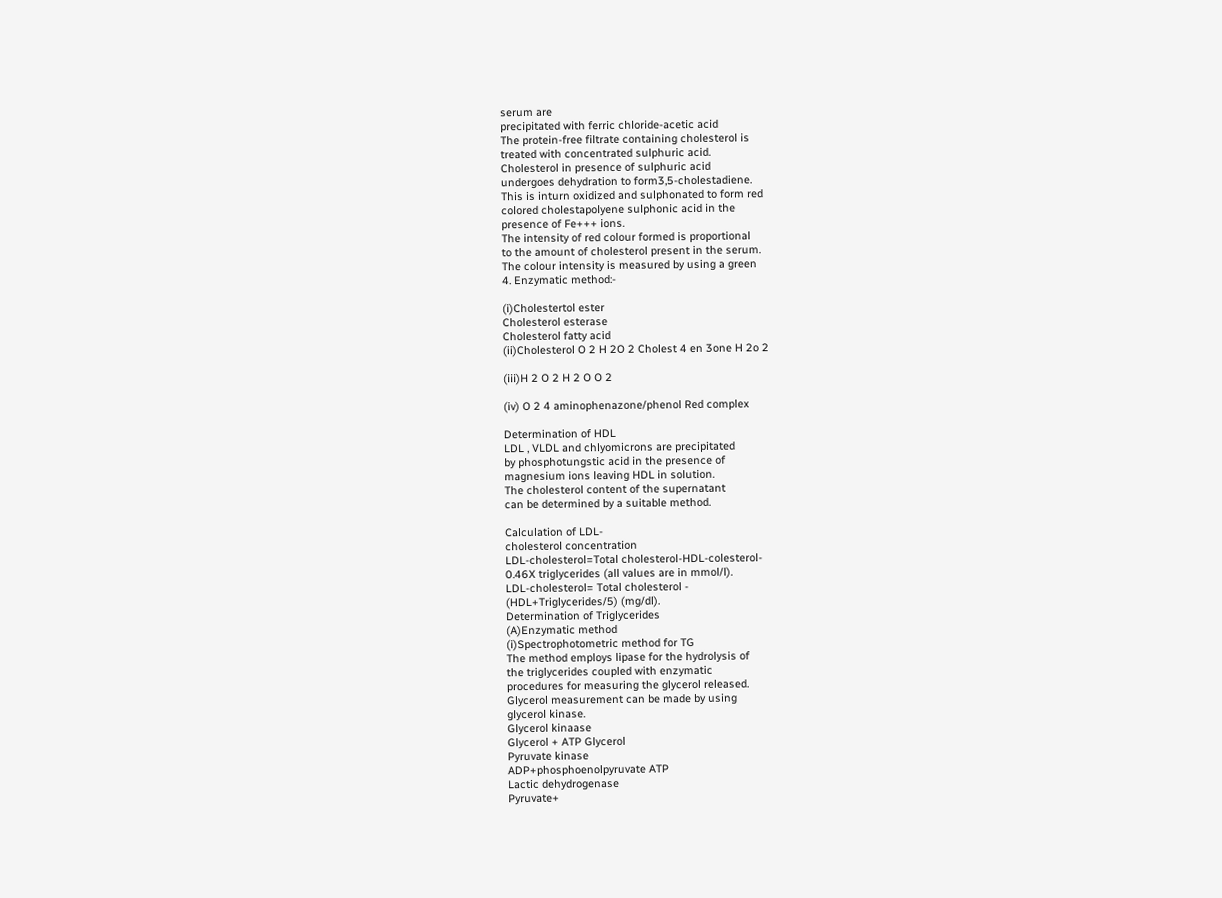serum are
precipitated with ferric chloride-acetic acid
The protein-free filtrate containing cholesterol is
treated with concentrated sulphuric acid.
Cholesterol in presence of sulphuric acid
undergoes dehydration to form3,5-cholestadiene.
This is inturn oxidized and sulphonated to form red
colored cholestapolyene sulphonic acid in the
presence of Fe+++ ions.
The intensity of red colour formed is proportional
to the amount of cholesterol present in the serum.
The colour intensity is measured by using a green
4. Enzymatic method:-

(i)Cholestertol ester
Cholesterol esterase
Cholesterol fatty acid
(ii)Cholesterol O 2 H 2O 2 Cholest 4 en 3one H 2o 2

(iii)H 2 O 2 H 2 O O 2

(iv) O 2 4 aminophenazone/phenol Red complex

Determination of HDL
LDL , VLDL and chlyomicrons are precipitated
by phosphotungstic acid in the presence of
magnesium ions leaving HDL in solution.
The cholesterol content of the supernatant
can be determined by a suitable method.

Calculation of LDL-
cholesterol concentration
LDL-cholesterol=Total cholesterol-HDL-colesterol-
0.46X triglycerides (all values are in mmol/l).
LDL-cholesterol= Total cholesterol -
(HDL+Triglycerides/5) (mg/dl).
Determination of Triglycerides
(A)Enzymatic method
(i)Spectrophotometric method for TG
The method employs lipase for the hydrolysis of
the triglycerides coupled with enzymatic
procedures for measuring the glycerol released.
Glycerol measurement can be made by using
glycerol kinase.
Glycerol kinaase
Glycerol + ATP Glycerol
Pyruvate kinase
ADP+phosphoenolpyruvate ATP
Lactic dehydrogenase
Pyruvate+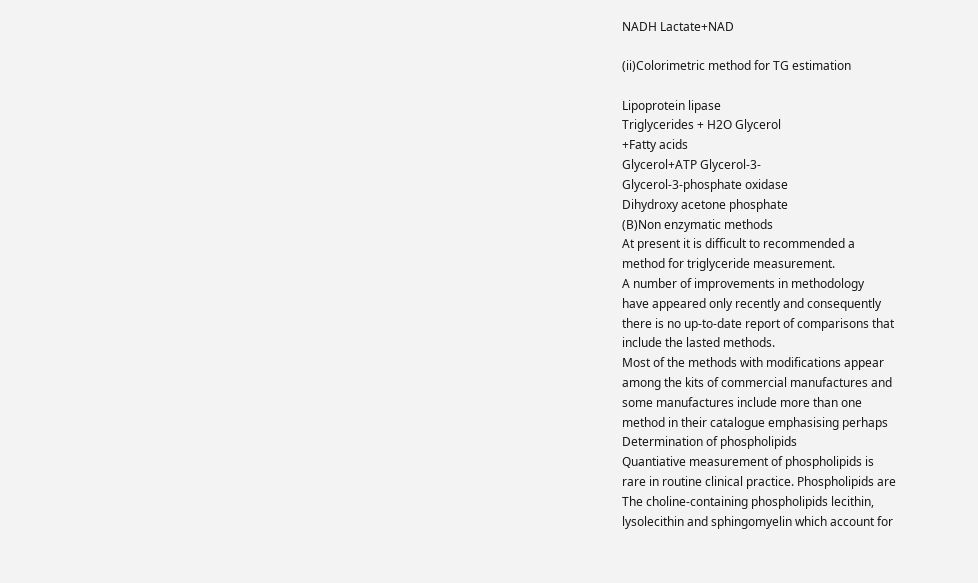NADH Lactate+NAD

(ii)Colorimetric method for TG estimation

Lipoprotein lipase
Triglycerides + H2O Glycerol
+Fatty acids
Glycerol+ATP Glycerol-3-
Glycerol-3-phosphate oxidase
Dihydroxy acetone phosphate
(B)Non enzymatic methods
At present it is difficult to recommended a
method for triglyceride measurement.
A number of improvements in methodology
have appeared only recently and consequently
there is no up-to-date report of comparisons that
include the lasted methods.
Most of the methods with modifications appear
among the kits of commercial manufactures and
some manufactures include more than one
method in their catalogue emphasising perhaps
Determination of phospholipids
Quantiative measurement of phospholipids is
rare in routine clinical practice. Phospholipids are
The choline-containing phospholipids lecithin,
lysolecithin and sphingomyelin which account for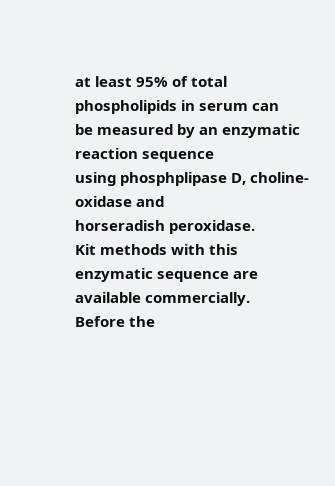at least 95% of total phospholipids in serum can
be measured by an enzymatic reaction sequence
using phosphplipase D, choline-oxidase and
horseradish peroxidase.
Kit methods with this enzymatic sequence are
available commercially.
Before the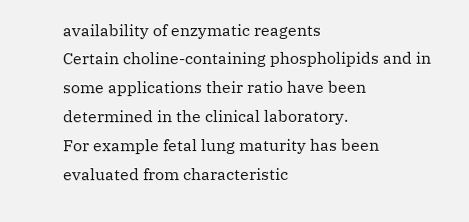availability of enzymatic reagents
Certain choline-containing phospholipids and in
some applications their ratio have been
determined in the clinical laboratory.
For example fetal lung maturity has been
evaluated from characteristic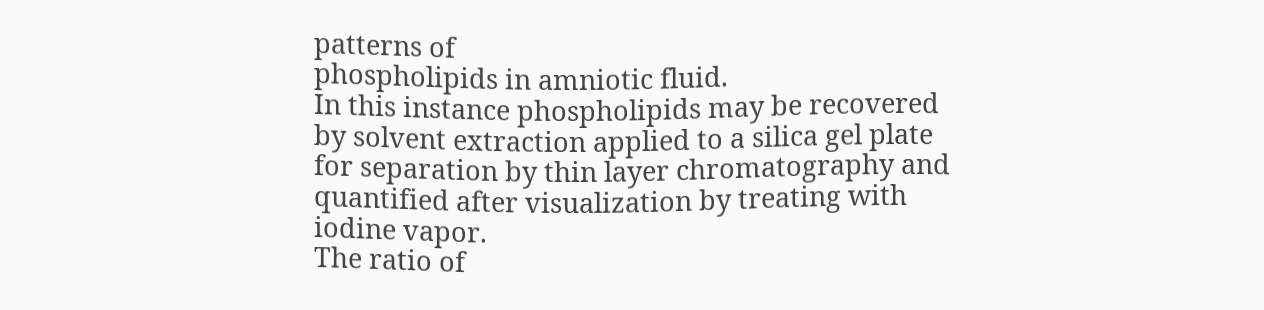patterns of
phospholipids in amniotic fluid.
In this instance phospholipids may be recovered
by solvent extraction applied to a silica gel plate
for separation by thin layer chromatography and
quantified after visualization by treating with
iodine vapor.
The ratio of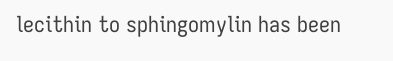lecithin to sphingomylin has been